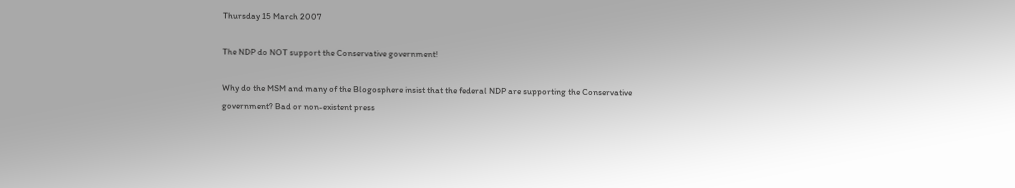Thursday 15 March 2007

The NDP do NOT support the Conservative government!

Why do the MSM and many of the Blogosphere insist that the federal NDP are supporting the Conservative government? Bad or non-existent press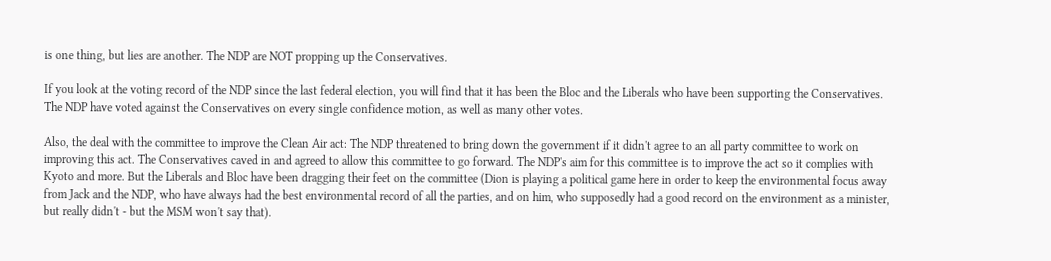is one thing, but lies are another. The NDP are NOT propping up the Conservatives.

If you look at the voting record of the NDP since the last federal election, you will find that it has been the Bloc and the Liberals who have been supporting the Conservatives. The NDP have voted against the Conservatives on every single confidence motion, as well as many other votes.

Also, the deal with the committee to improve the Clean Air act: The NDP threatened to bring down the government if it didn't agree to an all party committee to work on improving this act. The Conservatives caved in and agreed to allow this committee to go forward. The NDP's aim for this committee is to improve the act so it complies with Kyoto and more. But the Liberals and Bloc have been dragging their feet on the committee (Dion is playing a political game here in order to keep the environmental focus away from Jack and the NDP, who have always had the best environmental record of all the parties, and on him, who supposedly had a good record on the environment as a minister, but really didn't - but the MSM won't say that).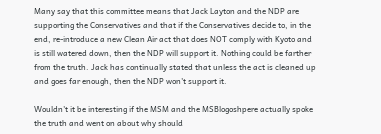Many say that this committee means that Jack Layton and the NDP are supporting the Conservatives and that if the Conservatives decide to, in the end, re-introduce a new Clean Air act that does NOT comply with Kyoto and is still watered down, then the NDP will support it. Nothing could be farther from the truth. Jack has continually stated that unless the act is cleaned up and goes far enough, then the NDP won't support it.

Wouldn't it be interesting if the MSM and the MSBlogoshpere actually spoke the truth and went on about why should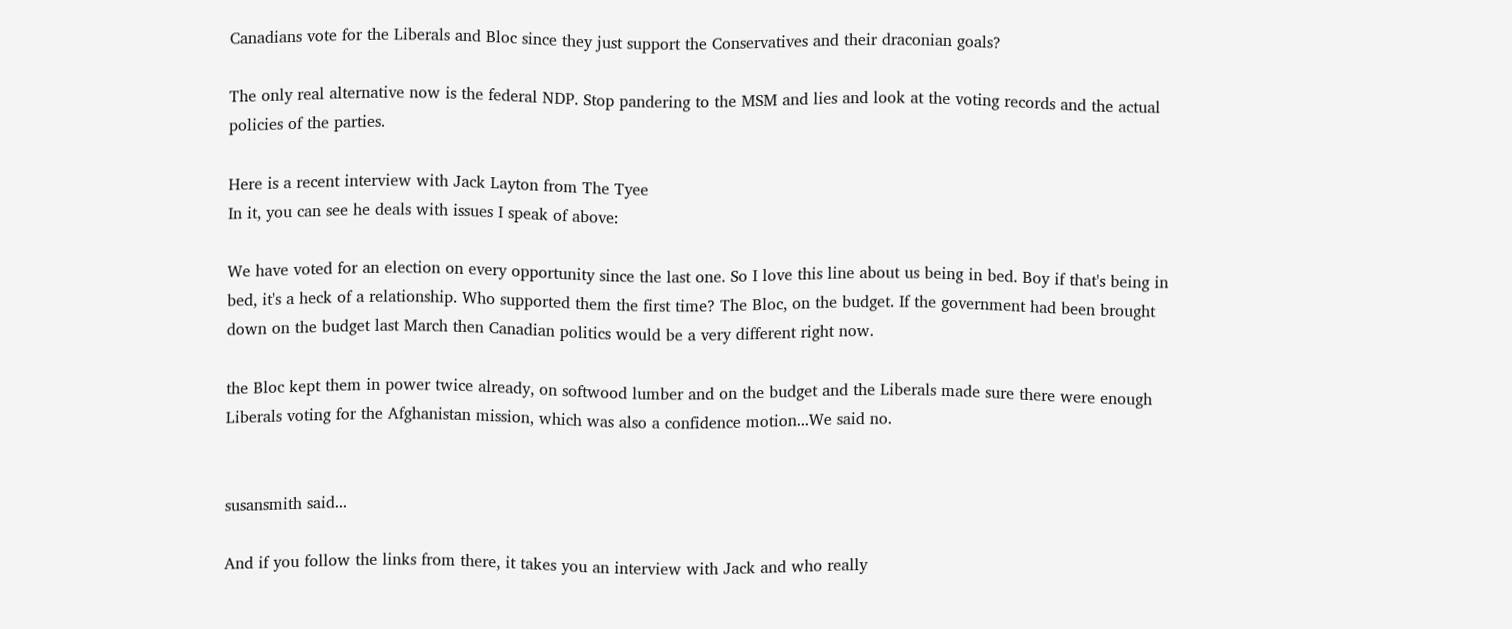Canadians vote for the Liberals and Bloc since they just support the Conservatives and their draconian goals?

The only real alternative now is the federal NDP. Stop pandering to the MSM and lies and look at the voting records and the actual policies of the parties.

Here is a recent interview with Jack Layton from The Tyee
In it, you can see he deals with issues I speak of above:

We have voted for an election on every opportunity since the last one. So I love this line about us being in bed. Boy if that's being in bed, it's a heck of a relationship. Who supported them the first time? The Bloc, on the budget. If the government had been brought down on the budget last March then Canadian politics would be a very different right now.

the Bloc kept them in power twice already, on softwood lumber and on the budget and the Liberals made sure there were enough Liberals voting for the Afghanistan mission, which was also a confidence motion...We said no.


susansmith said...

And if you follow the links from there, it takes you an interview with Jack and who really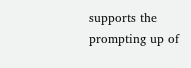supports the prompting up of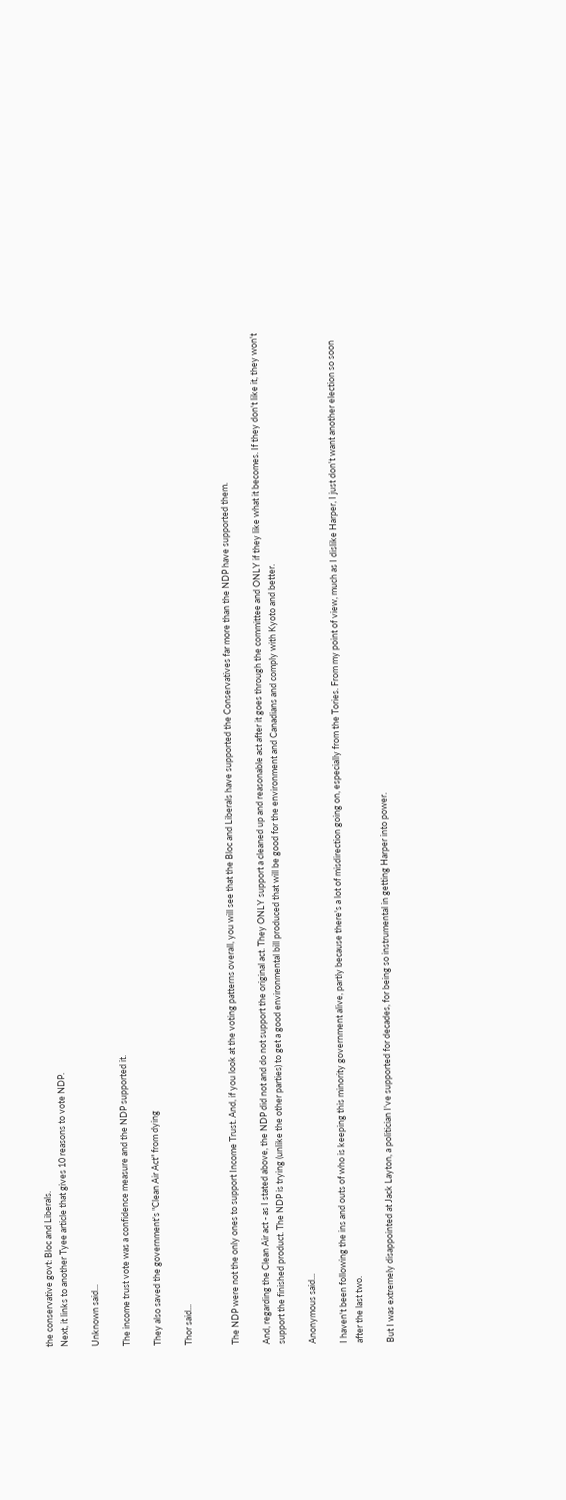the conservative govt: Bloc and Liberals.
Next, it links to another Tyee article that gives 10 reasons to vote NDP.

Unknown said...

The income trust vote was a confidence measure and the NDP supported it.

They also saved the government's "Clean Air Act" from dying

Thor said...


The NDP were not the only ones to support Income Trust. And, if you look at the voting patterns overall, you will see that the Bloc and Liberals have supported the Conservatives far more than the NDP have supported them.

And, regarding the Clean Air act - as I stated above, the NDP did not and do not support the original act. They ONLY support a cleaned up and reasonable act after it goes through the committee and ONLY if they like what it becomes. If they don't like it, they won't support the finished product. The NDP is trying (unlike the other parties) to get a good environmental bill produced that will be good for the environment and Canadians and comply with Kyoto and better.

Anonymous said...

I haven't been following the ins and outs of who is keeping this minority government alive, partly because there's a lot of misdirection going on, especially from the Tories. From my point of view, much as I dislike Harper, I just don't want another election so soon after the last two.

But I was extremely disappointed at Jack Layton, a politician I've supported for decades, for being so instrumental in getting Harper into power.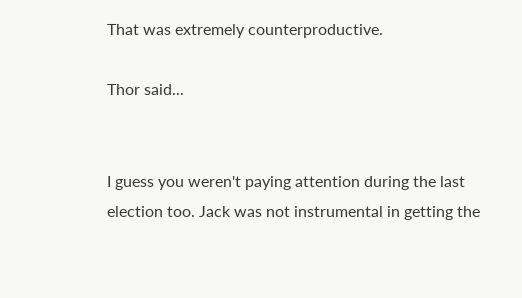That was extremely counterproductive.

Thor said...


I guess you weren't paying attention during the last election too. Jack was not instrumental in getting the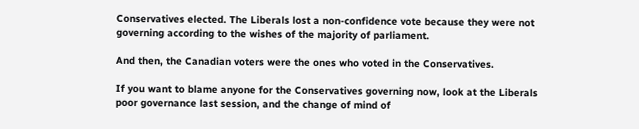Conservatives elected. The Liberals lost a non-confidence vote because they were not governing according to the wishes of the majority of parliament.

And then, the Canadian voters were the ones who voted in the Conservatives.

If you want to blame anyone for the Conservatives governing now, look at the Liberals poor governance last session, and the change of mind of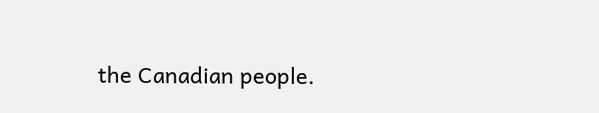the Canadian people.